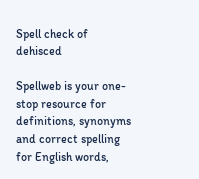Spell check of dehisced

Spellweb is your one-stop resource for definitions, synonyms and correct spelling for English words,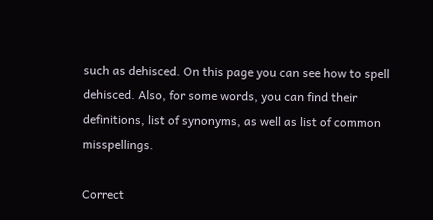such as dehisced. On this page you can see how to spell dehisced. Also, for some words, you can find their definitions, list of synonyms, as well as list of common misspellings.

Correct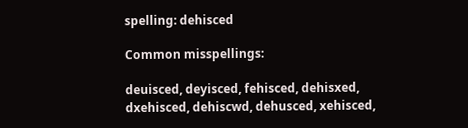spelling: dehisced

Common misspellings:

deuisced, deyisced, fehisced, dehisxed, dxehisced, dehiscwd, dehusced, xehisced,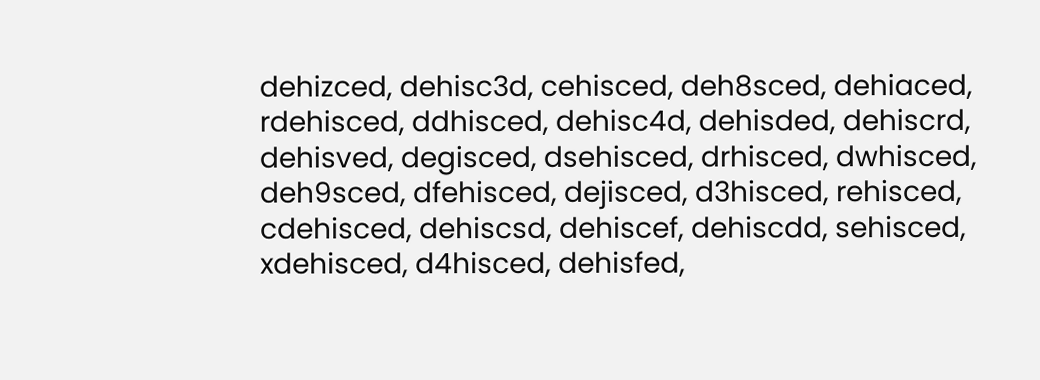dehizced, dehisc3d, cehisced, deh8sced, dehiaced, rdehisced, ddhisced, dehisc4d, dehisded, dehiscrd, dehisved, degisced, dsehisced, drhisced, dwhisced, deh9sced, dfehisced, dejisced, d3hisced, rehisced, cdehisced, dehiscsd, dehiscef, dehiscdd, sehisced, xdehisced, d4hisced, dehisfed,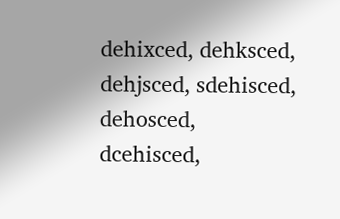dehixced, dehksced, dehjsced, sdehisced, dehosced, dcehisced,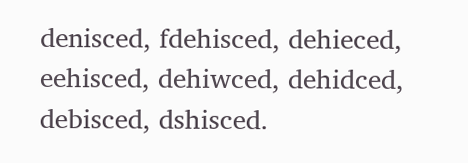denisced, fdehisced, dehieced, eehisced, dehiwced, dehidced, debisced, dshisced.